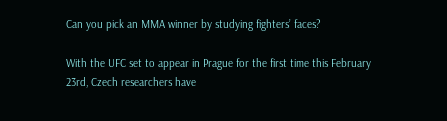Can you pick an MMA winner by studying fighters’ faces?

With the UFC set to appear in Prague for the first time this February 23rd, Czech researchers have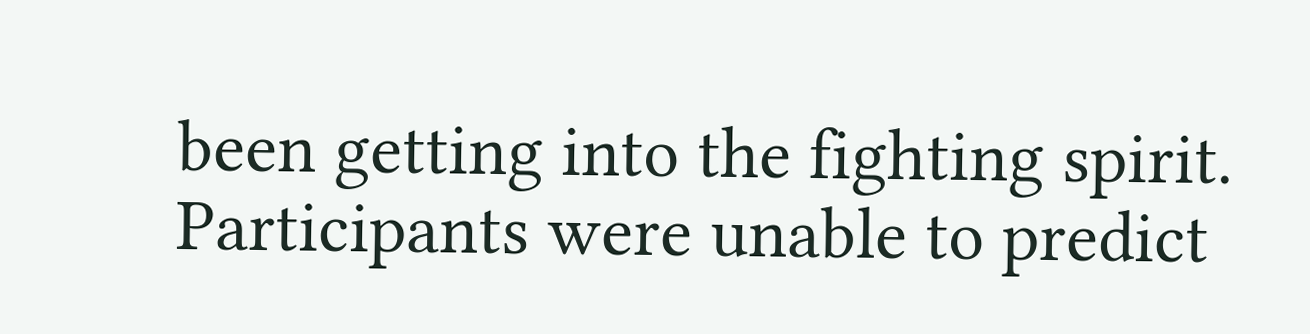been getting into the fighting spirit. Participants were unable to predict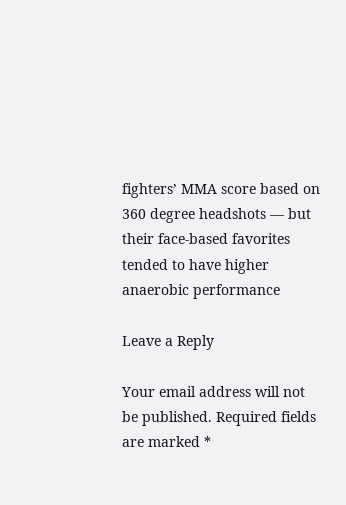fighters’ MMA score based on 360 degree headshots — but their face-based favorites tended to have higher anaerobic performance

Leave a Reply

Your email address will not be published. Required fields are marked *